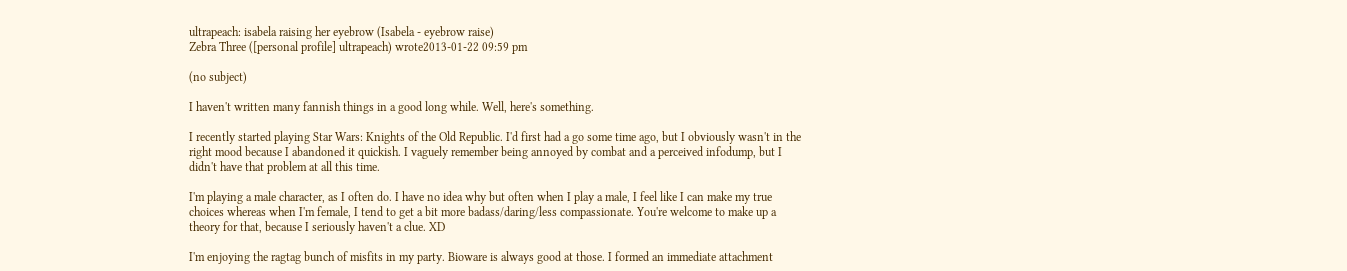ultrapeach: isabela raising her eyebrow (Isabela - eyebrow raise)
Zebra Three ([personal profile] ultrapeach) wrote2013-01-22 09:59 pm

(no subject)

I haven't written many fannish things in a good long while. Well, here's something.

I recently started playing Star Wars: Knights of the Old Republic. I'd first had a go some time ago, but I obviously wasn't in the right mood because I abandoned it quickish. I vaguely remember being annoyed by combat and a perceived infodump, but I didn't have that problem at all this time.

I'm playing a male character, as I often do. I have no idea why but often when I play a male, I feel like I can make my true choices whereas when I'm female, I tend to get a bit more badass/daring/less compassionate. You're welcome to make up a theory for that, because I seriously haven't a clue. XD

I'm enjoying the ragtag bunch of misfits in my party. Bioware is always good at those. I formed an immediate attachment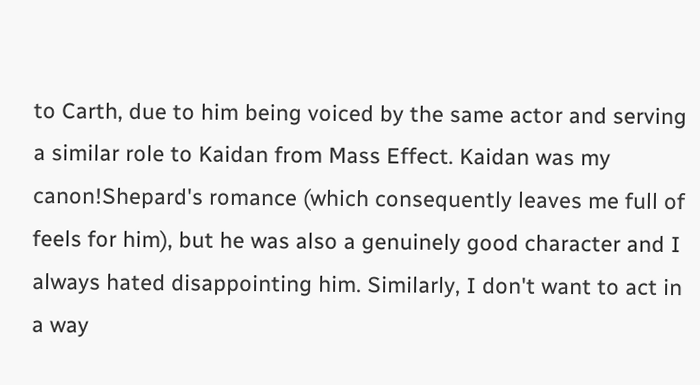to Carth, due to him being voiced by the same actor and serving a similar role to Kaidan from Mass Effect. Kaidan was my canon!Shepard's romance (which consequently leaves me full of feels for him), but he was also a genuinely good character and I always hated disappointing him. Similarly, I don't want to act in a way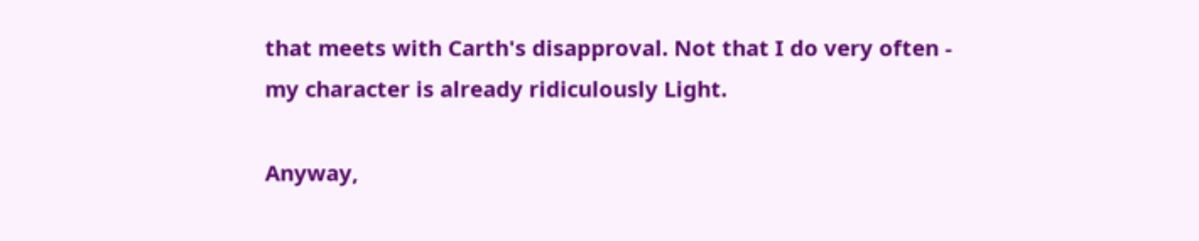that meets with Carth's disapproval. Not that I do very often - my character is already ridiculously Light.

Anyway,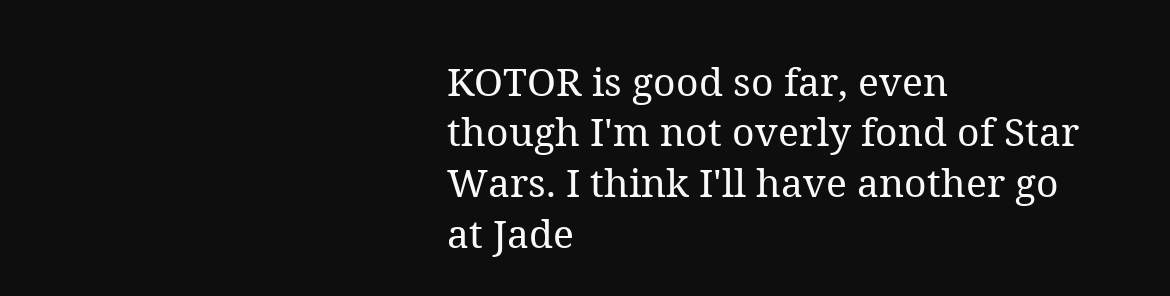KOTOR is good so far, even though I'm not overly fond of Star Wars. I think I'll have another go at Jade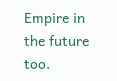Empire in the future too.